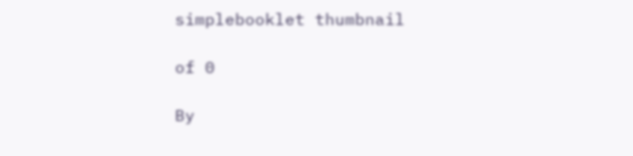simplebooklet thumbnail

of 0

By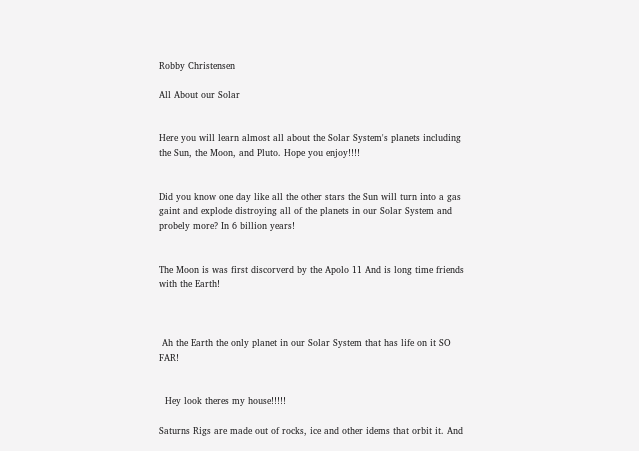Robby Christensen

All About our Solar


Here you will learn almost all about the Solar System's planets including the Sun, the Moon, and Pluto. Hope you enjoy!!!!


Did you know one day like all the other stars the Sun will turn into a gas gaint and explode distroying all of the planets in our Solar System and probely more? In 6 billion years!


The Moon is was first discorverd by the Apolo 11 And is long time friends with the Earth!



 Ah the Earth the only planet in our Solar System that has life on it SO FAR!


  Hey look theres my house!!!!!

Saturns Rigs are made out of rocks, ice and other idems that orbit it. And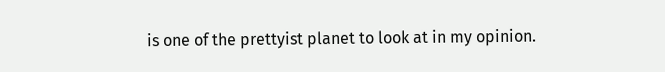is one of the prettyist planet to look at in my opinion.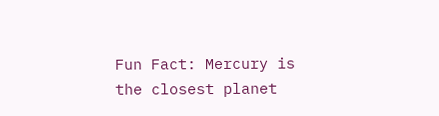Fun Fact: Mercury is the closest planet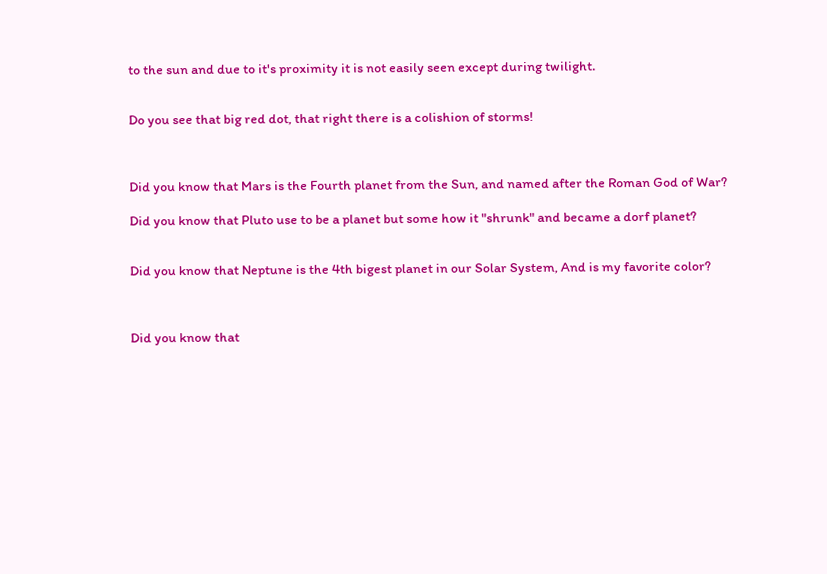to the sun and due to it's proximity it is not easily seen except during twilight.


Do you see that big red dot, that right there is a colishion of storms!



Did you know that Mars is the Fourth planet from the Sun, and named after the Roman God of War?

Did you know that Pluto use to be a planet but some how it "shrunk" and became a dorf planet?


Did you know that Neptune is the 4th bigest planet in our Solar System, And is my favorite color?



Did you know that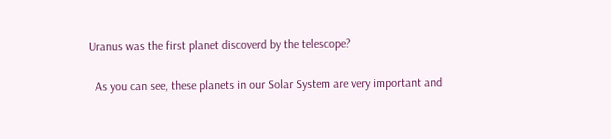Uranus was the first planet discoverd by the telescope?

  As you can see, these planets in our Solar System are very important and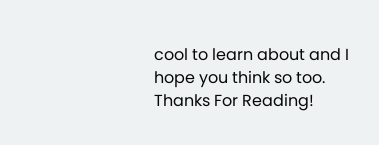cool to learn about and I hope you think so too.  Thanks For Reading!